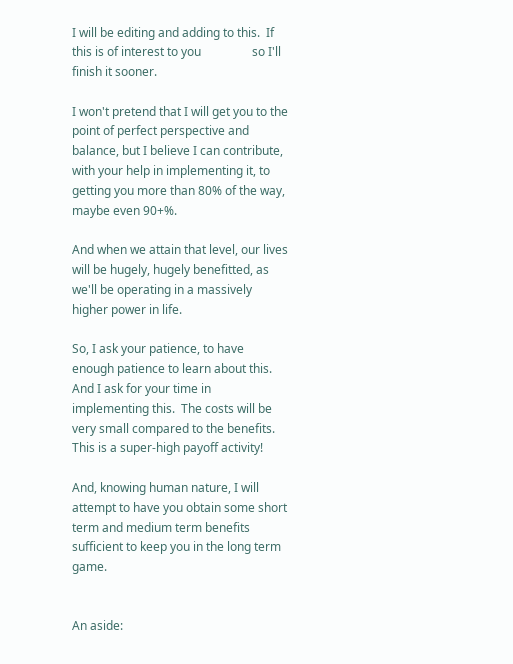I will be editing and adding to this.  If this is of interest to you                 so I'll finish it sooner.

I won't pretend that I will get you to the point of perfect perspective and balance, but I believe I can contribute, with your help in implementing it, to getting you more than 80% of the way, maybe even 90+%.

And when we attain that level, our lives will be hugely, hugely benefitted, as we'll be operating in a massively higher power in life.

So, I ask your patience, to have enough patience to learn about this.  And I ask for your time in implementing this.  The costs will be very small compared to the benefits.
This is a super-high payoff activity!

And, knowing human nature, I will attempt to have you obtain some short term and medium term benefits sufficient to keep you in the long term game.


An aside: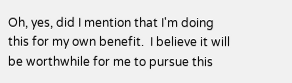Oh, yes, did I mention that I'm doing this for my own benefit.  I believe it will be worthwhile for me to pursue this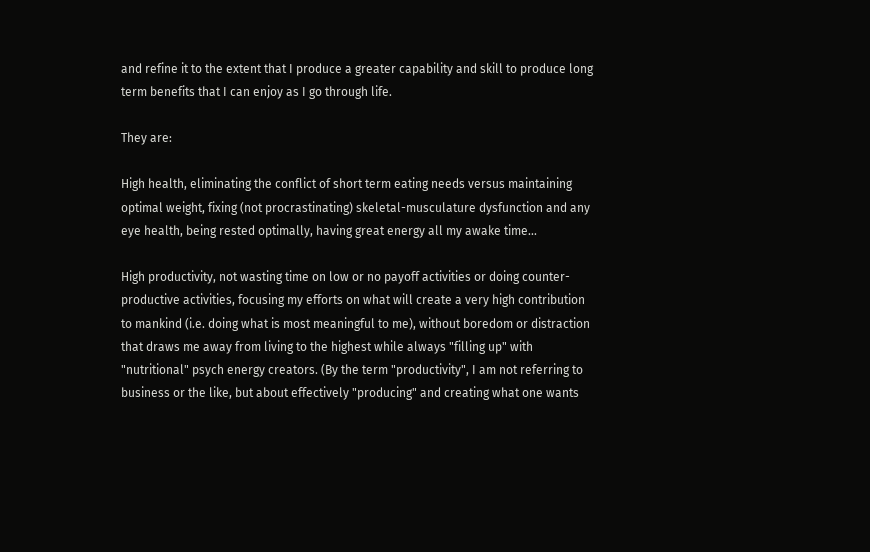and refine it to the extent that I produce a greater capability and skill to produce long term benefits that I can enjoy as I go through life.

They are:

High health, eliminating the conflict of short term eating needs versus maintaining optimal weight, fixing (not procrastinating) skeletal-musculature dysfunction and any eye health, being rested optimally, having great energy all my awake time...

High productivity, not wasting time on low or no payoff activities or doing counter-productive activities, focusing my efforts on what will create a very high contribution to mankind (i.e. doing what is most meaningful to me), without boredom or distraction that draws me away from living to the highest while always "filling up" with "nutritional" psych energy creators. (By the term "productivity", I am not referring to business or the like, but about effectively "producing" and creating what one wants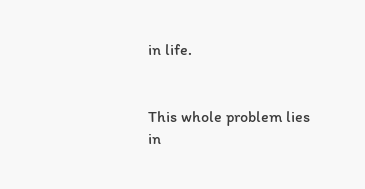in life.


This whole problem lies in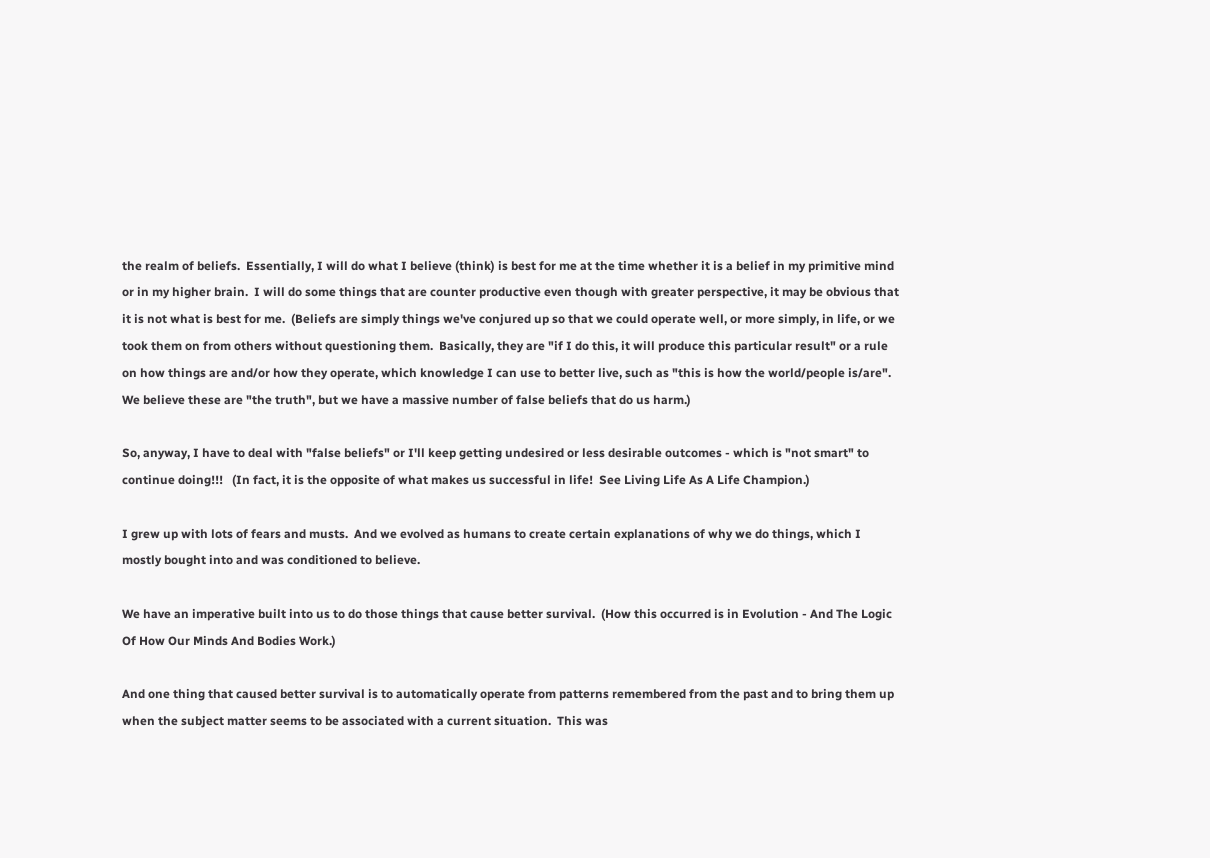the realm of beliefs.  Essentially, I will do what I believe (think) is best for me at the time whether it is a belief in my primitive mind or in my higher brain.  I will do some things that are counter productive even though with greater perspective, it may be obvious that it is not what is best for me.  (Beliefs are simply things we've conjured up so that we could operate well, or more simply, in life, or we took them on from others without questioning them.  Basically, they are "if I do this, it will produce this particular result" or a rule on how things are and/or how they operate, which knowledge I can use to better live, such as "this is how the world/people is/are".  We believe these are "the truth", but we have a massive number of false beliefs that do us harm.)

So, anyway, I have to deal with "false beliefs" or I'll keep getting undesired or less desirable outcomes - which is "not smart" to continue doing!!!   (In fact, it is the opposite of what makes us successful in life!  See Living Life As A Life Champion.)

I grew up with lots of fears and musts.  And we evolved as humans to create certain explanations of why we do things, which I mostly bought into and was conditioned to believe.

We have an imperative built into us to do those things that cause better survival.  (How this occurred is in Evolution - And The Logic Of How Our Minds And Bodies Work.)

And one thing that caused better survival is to automatically operate from patterns remembered from the past and to bring them up when the subject matter seems to be associated with a current situation.  This was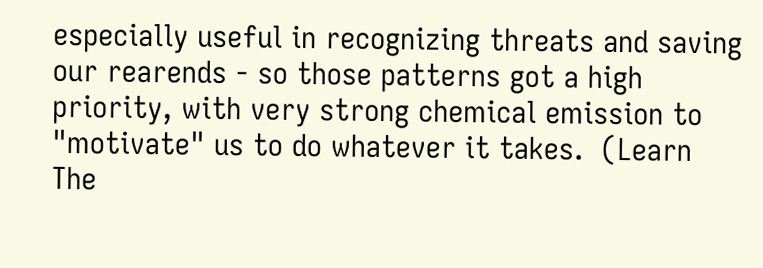especially useful in recognizing threats and saving our rearends - so those patterns got a high priority, with very strong chemical emission to "motivate" us to do whatever it takes.  (Learn The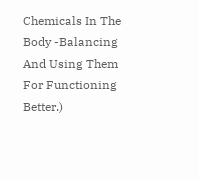Chemicals In The Body -Balancing And Using Them For Functioning Better.)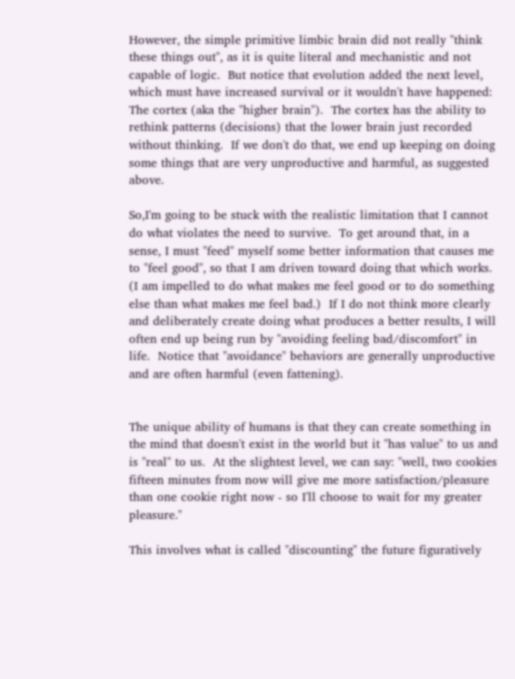However, the simple primitive limbic brain did not really "think these things out", as it is quite literal and mechanistic and not capable of logic.  But notice that evolution added the next level, which must have increased survival or it wouldn't have happened:  The cortex (aka the "higher brain").  The cortex has the ability to rethink patterns (decisions) that the lower brain just recorded without thinking.  If we don't do that, we end up keeping on doing some things that are very unproductive and harmful, as suggested above.

So,I'm going to be stuck with the realistic limitation that I cannot do what violates the need to survive.  To get around that, in a sense, I must "feed" myself some better information that causes me to "feel good", so that I am driven toward doing that which works.  (I am impelled to do what makes me feel good or to do something else than what makes me feel bad.)  If I do not think more clearly and deliberately create doing what produces a better results, I will often end up being run by "avoiding feeling bad/discomfort" in life.  Notice that "avoidance" behaviors are generally unproductive and are often harmful (even fattening).


The unique ability of humans is that they can create something in the mind that doesn't exist in the world but it "has value" to us and is "real" to us.  At the slightest level, we can say: "well, two cookies fifteen minutes from now will give me more satisfaction/pleasure than one cookie right now - so I'll choose to wait for my greater pleasure."

This involves what is called "discounting" the future figuratively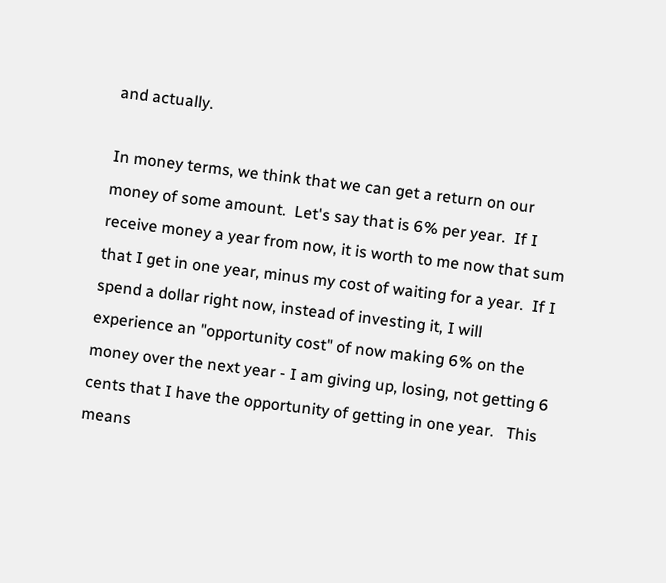and actually.

In money terms, we think that we can get a return on our money of some amount.  Let's say that is 6% per year.  If I receive money a year from now, it is worth to me now that sum that I get in one year, minus my cost of waiting for a year.  If I spend a dollar right now, instead of investing it, I will experience an "opportunity cost" of now making 6% on the money over the next year - I am giving up, losing, not getting 6 cents that I have the opportunity of getting in one year.   This means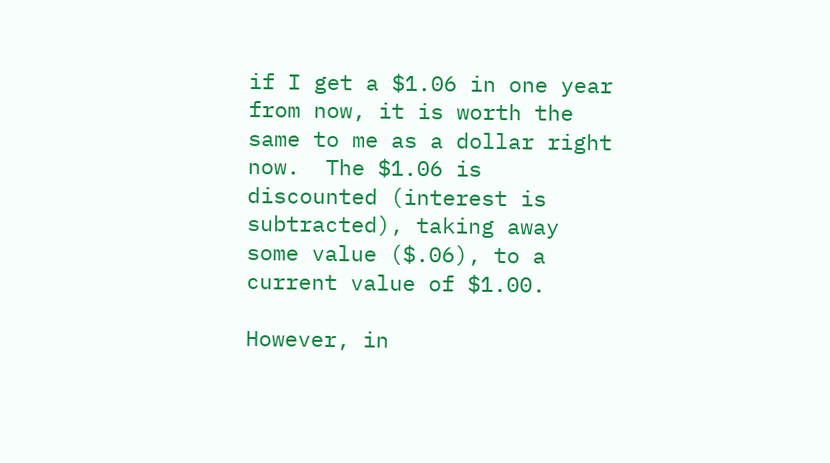if I get a $1.06 in one year from now, it is worth the same to me as a dollar right now.  The $1.06 is discounted (interest is subtracted), taking away some value ($.06), to a current value of $1.00.

However, in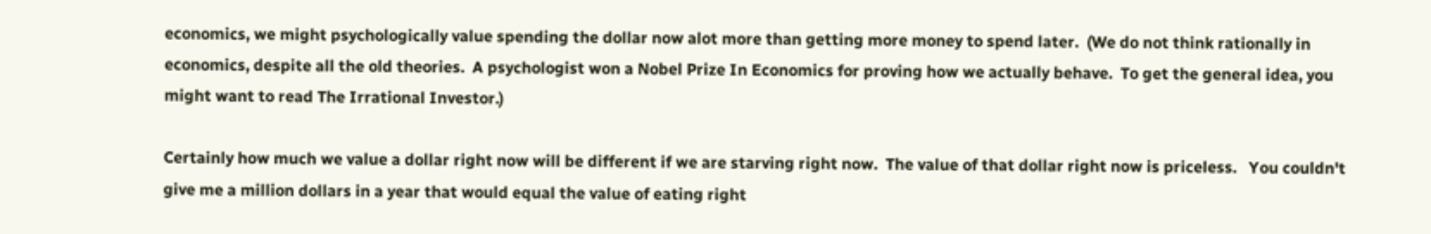economics, we might psychologically value spending the dollar now alot more than getting more money to spend later.  (We do not think rationally in economics, despite all the old theories.  A psychologist won a Nobel Prize In Economics for proving how we actually behave.  To get the general idea, you might want to read The Irrational Investor.)

Certainly how much we value a dollar right now will be different if we are starving right now.  The value of that dollar right now is priceless.   You couldn't give me a million dollars in a year that would equal the value of eating right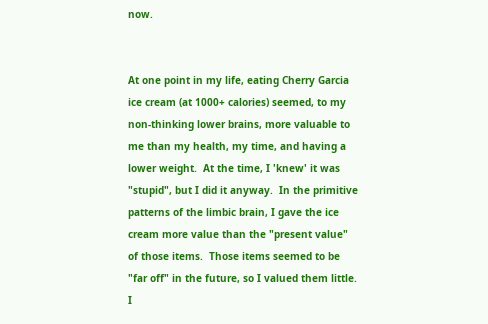now.


At one point in my life, eating Cherry Garcia ice cream (at 1000+ calories) seemed, to my non-thinking lower brains, more valuable to me than my health, my time, and having a lower weight.  At the time, I 'knew' it was "stupid", but I did it anyway.  In the primitive patterns of the limbic brain, I gave the ice cream more value than the "present value" of those items.  Those items seemed to be "far off" in the future, so I valued them little.  I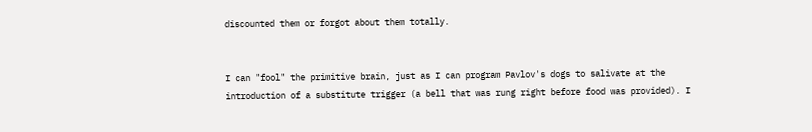discounted them or forgot about them totally.


I can "fool" the primitive brain, just as I can program Pavlov's dogs to salivate at the introduction of a substitute trigger (a bell that was rung right before food was provided). I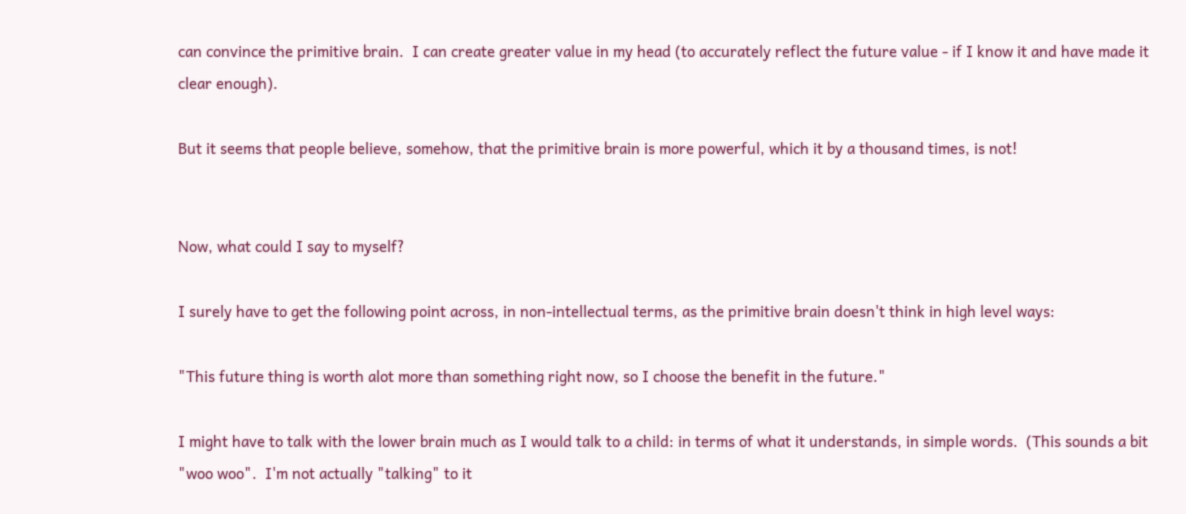can convince the primitive brain.  I can create greater value in my head (to accurately reflect the future value - if I know it and have made it clear enough).

But it seems that people believe, somehow, that the primitive brain is more powerful, which it by a thousand times, is not!


Now, what could I say to myself?

I surely have to get the following point across, in non-intellectual terms, as the primitive brain doesn't think in high level ways:

"This future thing is worth alot more than something right now, so I choose the benefit in the future."

I might have to talk with the lower brain much as I would talk to a child: in terms of what it understands, in simple words.  (This sounds a bit "woo woo".  I'm not actually "talking" to it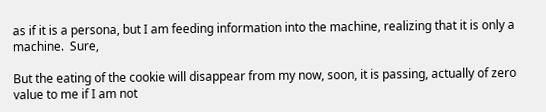as if it is a persona, but I am feeding information into the machine, realizing that it is only a machine.  Sure,

But the eating of the cookie will disappear from my now, soon, it is passing, actually of zero value to me if I am not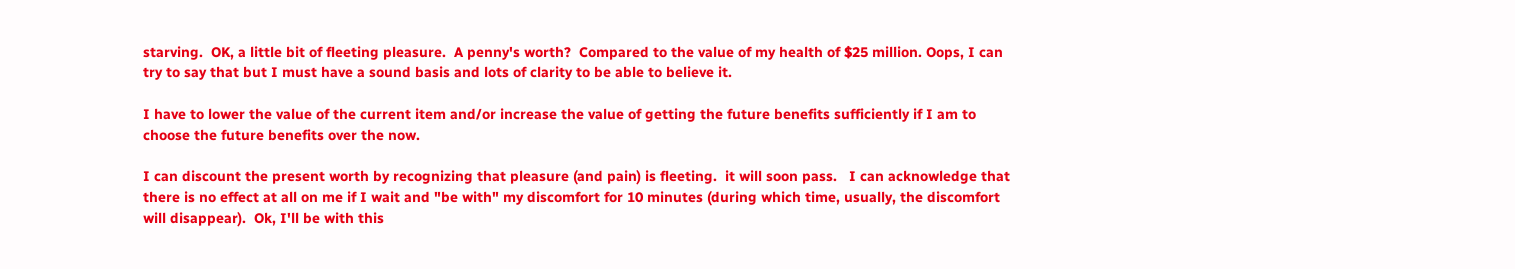starving.  OK, a little bit of fleeting pleasure.  A penny's worth?  Compared to the value of my health of $25 million. Oops, I can try to say that but I must have a sound basis and lots of clarity to be able to believe it.

I have to lower the value of the current item and/or increase the value of getting the future benefits sufficiently if I am to choose the future benefits over the now.

I can discount the present worth by recognizing that pleasure (and pain) is fleeting.  it will soon pass.   I can acknowledge that there is no effect at all on me if I wait and "be with" my discomfort for 10 minutes (during which time, usually, the discomfort will disappear).  Ok, I'll be with this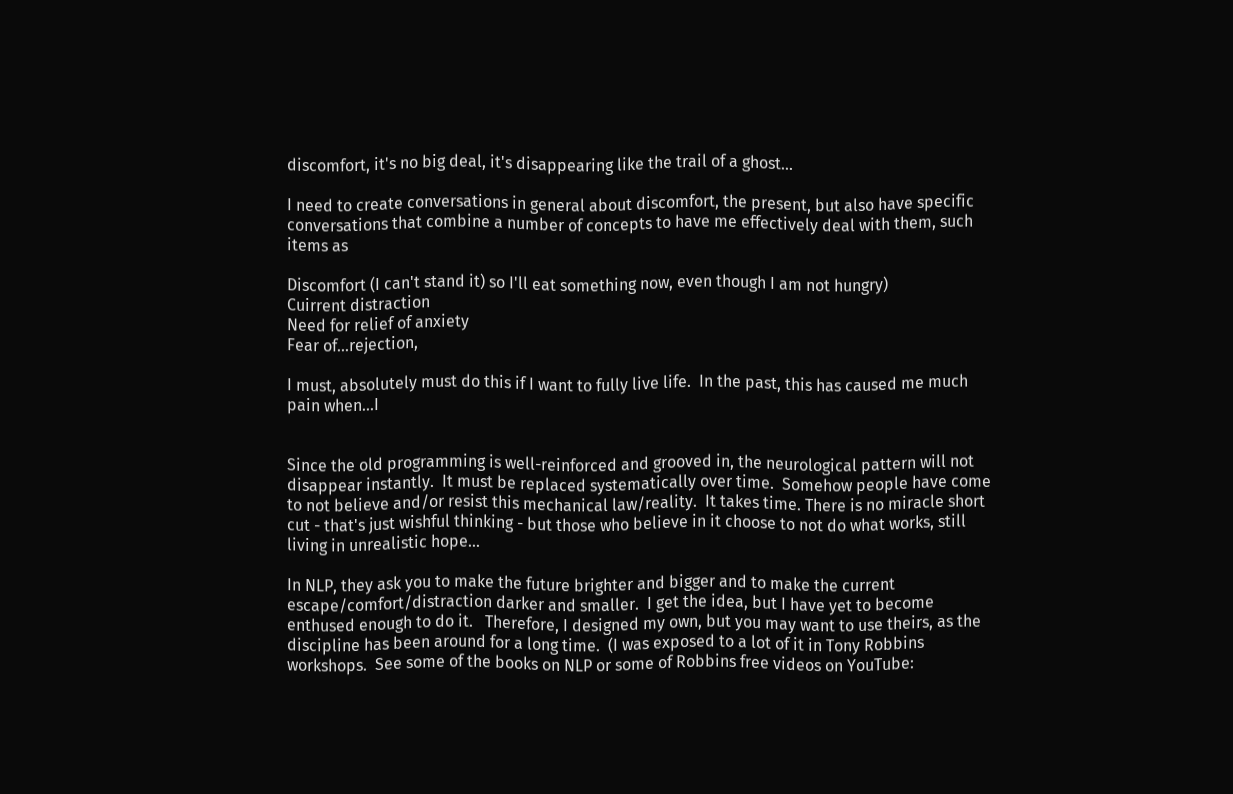discomfort, it's no big deal, it's disappearing like the trail of a ghost...

I need to create conversations in general about discomfort, the present, but also have specific conversations that combine a number of concepts to have me effectively deal with them, such items as

Discomfort (I can't stand it) so I'll eat something now, even though I am not hungry)
Cuirrent distraction
Need for relief of anxiety
Fear of...rejection,

I must, absolutely must do this if I want to fully live life.  In the past, this has caused me much pain when...I


Since the old programming is well-reinforced and grooved in, the neurological pattern will not disappear instantly.  It must be replaced systematically over time.  Somehow people have come to not believe and/or resist this mechanical law/reality.  It takes time. There is no miracle short cut - that's just wishful thinking - but those who believe in it choose to not do what works, still living in unrealistic hope...

In NLP, they ask you to make the future brighter and bigger and to make the current escape/comfort/distraction darker and smaller.  I get the idea, but I have yet to become enthused enough to do it.   Therefore, I designed my own, but you may want to use theirs, as the discipline has been around for a long time.  (I was exposed to a lot of it in Tony Robbins workshops.  See some of the books on NLP or some of Robbins free videos on YouTube: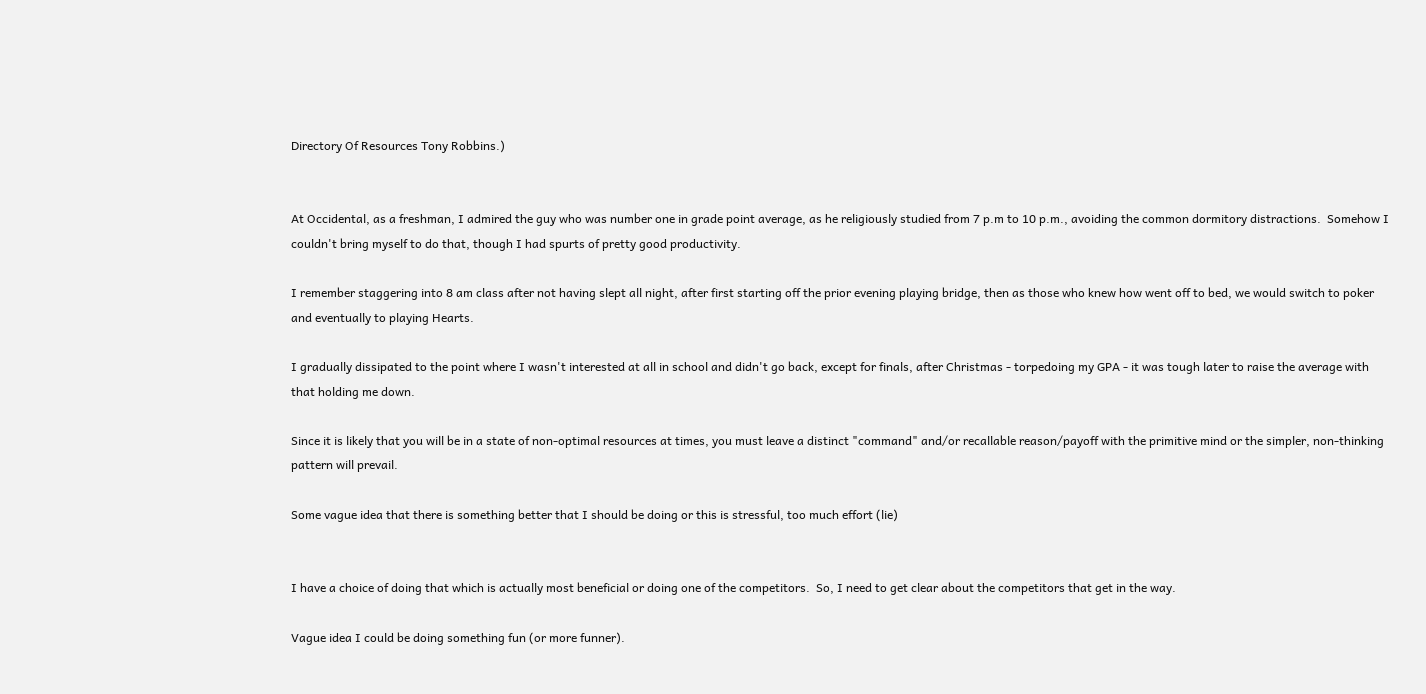Directory Of Resources Tony Robbins.)


At Occidental, as a freshman, I admired the guy who was number one in grade point average, as he religiously studied from 7 p.m to 10 p.m., avoiding the common dormitory distractions.  Somehow I couldn't bring myself to do that, though I had spurts of pretty good productivity.

I remember staggering into 8 am class after not having slept all night, after first starting off the prior evening playing bridge, then as those who knew how went off to bed, we would switch to poker and eventually to playing Hearts.

I gradually dissipated to the point where I wasn't interested at all in school and didn't go back, except for finals, after Christmas - torpedoing my GPA - it was tough later to raise the average with that holding me down.

Since it is likely that you will be in a state of non-optimal resources at times, you must leave a distinct "command" and/or recallable reason/payoff with the primitive mind or the simpler, non-thinking pattern will prevail.

Some vague idea that there is something better that I should be doing or this is stressful, too much effort (lie)


I have a choice of doing that which is actually most beneficial or doing one of the competitors.  So, I need to get clear about the competitors that get in the way.

Vague idea I could be doing something fun (or more funner).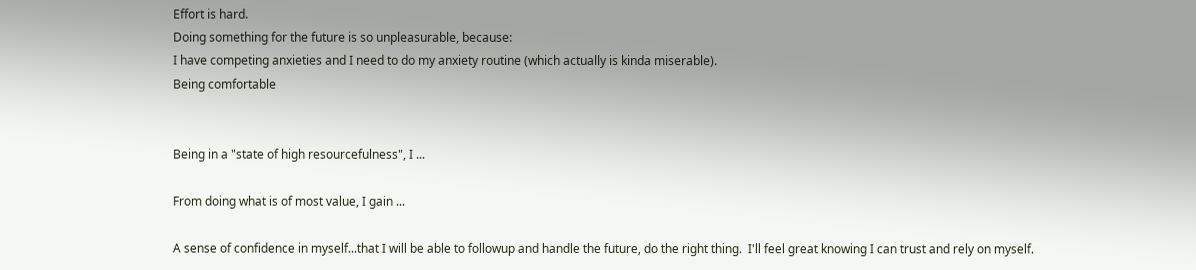Effort is hard.
Doing something for the future is so unpleasurable, because:
I have competing anxieties and I need to do my anxiety routine (which actually is kinda miserable).
Being comfortable


Being in a "state of high resourcefulness", I ...

From doing what is of most value, I gain ...

A sense of confidence in myself...that I will be able to followup and handle the future, do the right thing.  I'll feel great knowing I can trust and rely on myself.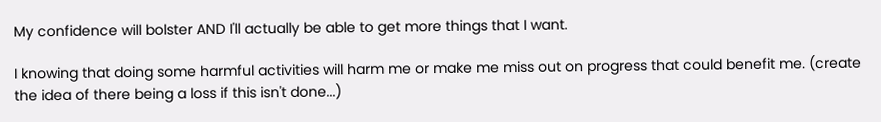My confidence will bolster AND I'll actually be able to get more things that I want.

I knowing that doing some harmful activities will harm me or make me miss out on progress that could benefit me. (create the idea of there being a loss if this isn't done...)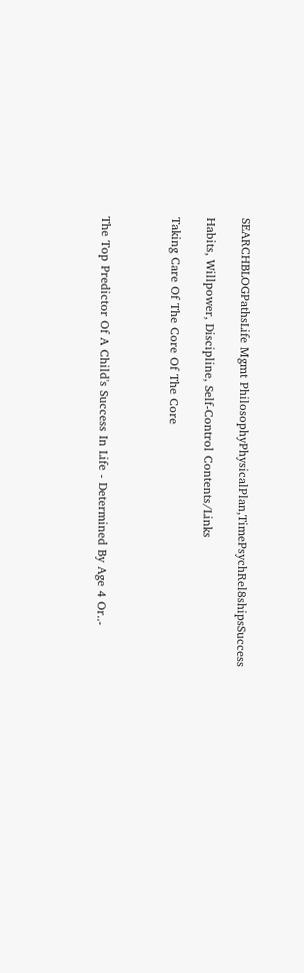SEARCHBLOGPathsLife Mgmt PhilosophyPhysicalPlan,TimePsychRel8shipsSuccess

Habits, Willpower, Discipline, Self-Control Contents/Links

Taking Care Of The Core Of The Core



The Top Predictor Of A Child's Success In Life - Determined By Age 4 Or..-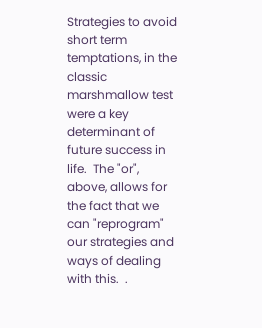Strategies to avoid short term temptations, in the classic marshmallow test were a key determinant of future success in life.  The "or", above, allows for the fact that we can "reprogram" our strategies and ways of dealing with this.  .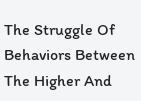The Struggle Of Behaviors Between The Higher And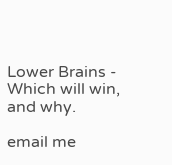Lower Brains - Which will win, and why.

email me